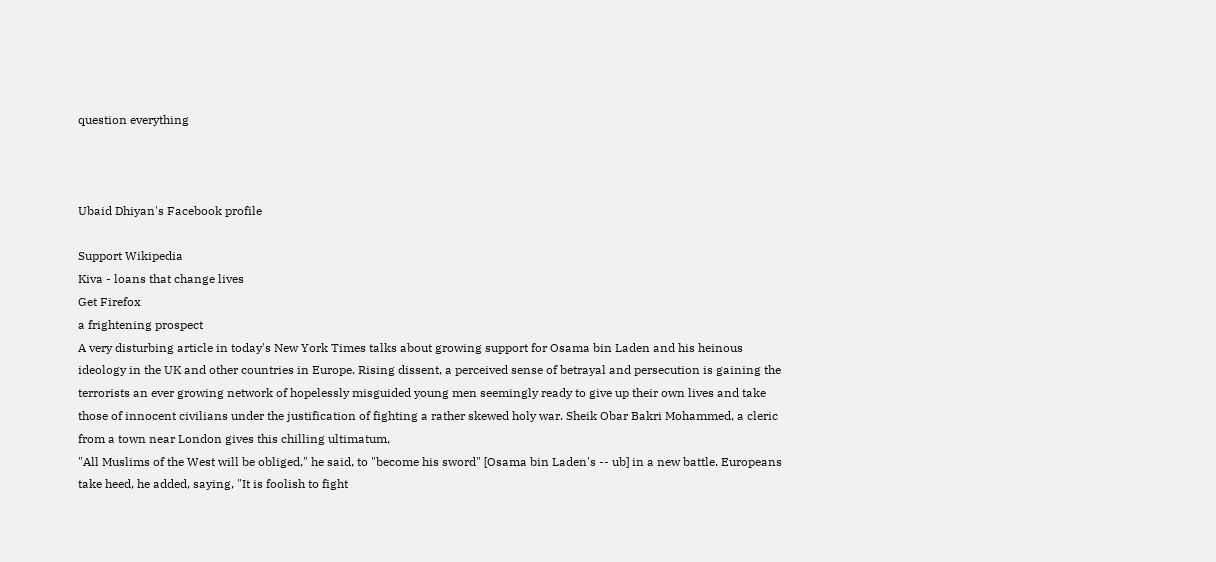question everything



Ubaid Dhiyan's Facebook profile

Support Wikipedia
Kiva - loans that change lives
Get Firefox
a frightening prospect
A very disturbing article in today's New York Times talks about growing support for Osama bin Laden and his heinous ideology in the UK and other countries in Europe. Rising dissent, a perceived sense of betrayal and persecution is gaining the terrorists an ever growing network of hopelessly misguided young men seemingly ready to give up their own lives and take those of innocent civilians under the justification of fighting a rather skewed holy war. Sheik Obar Bakri Mohammed, a cleric from a town near London gives this chilling ultimatum,
"All Muslims of the West will be obliged," he said, to "become his sword" [Osama bin Laden's -- ub] in a new battle. Europeans take heed, he added, saying, "It is foolish to fight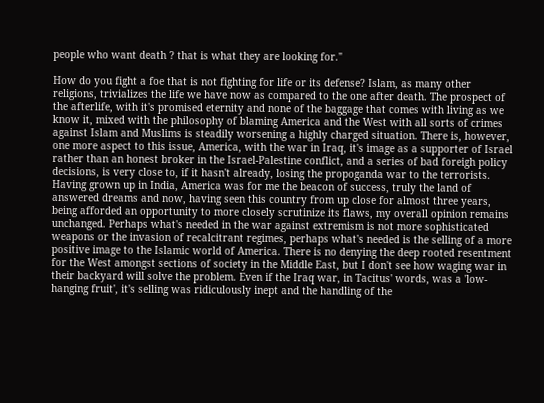people who want death ? that is what they are looking for."

How do you fight a foe that is not fighting for life or its defense? Islam, as many other religions, trivializes the life we have now as compared to the one after death. The prospect of the afterlife, with it's promised eternity and none of the baggage that comes with living as we know it, mixed with the philosophy of blaming America and the West with all sorts of crimes against Islam and Muslims is steadily worsening a highly charged situation. There is, however, one more aspect to this issue, America, with the war in Iraq, it's image as a supporter of Israel rather than an honest broker in the Israel-Palestine conflict, and a series of bad foreigh policy decisions, is very close to, if it hasn't already, losing the propoganda war to the terrorists. Having grown up in India, America was for me the beacon of success, truly the land of answered dreams and now, having seen this country from up close for almost three years, being afforded an opportunity to more closely scrutinize its flaws, my overall opinion remains unchanged. Perhaps what's needed in the war against extremism is not more sophisticated weapons or the invasion of recalcitrant regimes, perhaps what's needed is the selling of a more positive image to the Islamic world of America. There is no denying the deep rooted resentment for the West amongst sections of society in the Middle East, but I don't see how waging war in their backyard will solve the problem. Even if the Iraq war, in Tacitus' words, was a 'low-hanging fruit', it's selling was ridiculously inept and the handling of the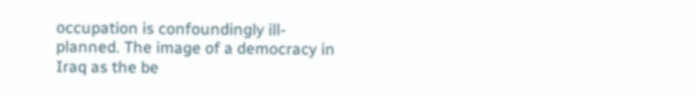occupation is confoundingly ill-planned. The image of a democracy in Iraq as the be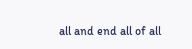all and end all of all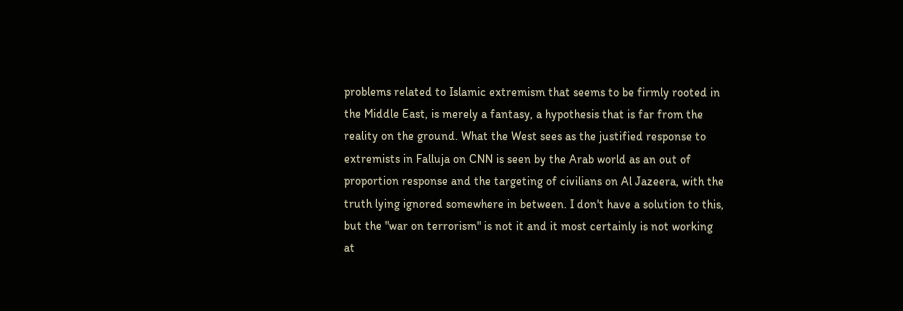problems related to Islamic extremism that seems to be firmly rooted in the Middle East, is merely a fantasy, a hypothesis that is far from the reality on the ground. What the West sees as the justified response to extremists in Falluja on CNN is seen by the Arab world as an out of proportion response and the targeting of civilians on Al Jazeera, with the truth lying ignored somewhere in between. I don't have a solution to this, but the "war on terrorism" is not it and it most certainly is not working at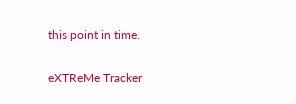this point in time.

eXTReMe Tracker